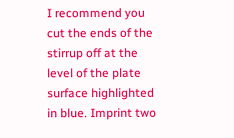I recommend you cut the ends of the stirrup off at the level of the plate surface highlighted in blue. Imprint two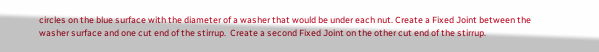circles on the blue surface with the diameter of a washer that would be under each nut. Create a Fixed Joint between the washer surface and one cut end of the stirrup.  Create a second Fixed Joint on the other cut end of the stirrup.